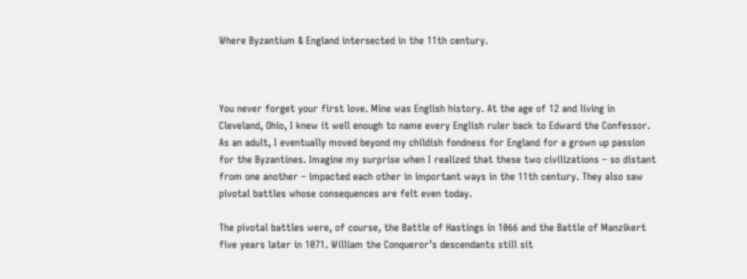Where Byzantium & England intersected in the 11th century.



You never forget your first love. Mine was English history. At the age of 12 and living in Cleveland, Ohio, I knew it well enough to name every English ruler back to Edward the Confessor. As an adult, I eventually moved beyond my childish fondness for England for a grown up passion for the Byzantines. Imagine my surprise when I realized that these two civilizations – so distant from one another – impacted each other in important ways in the 11th century. They also saw pivotal battles whose consequences are felt even today.

The pivotal battles were, of course, the Battle of Hastings in 1066 and the Battle of Manzikert five years later in 1071. William the Conqueror’s descendants still sit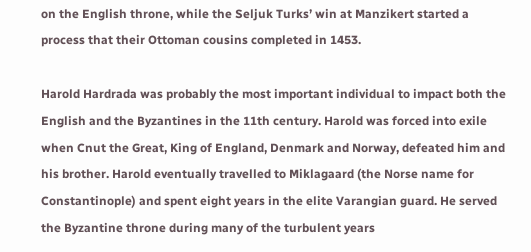on the English throne, while the Seljuk Turks’ win at Manzikert started a process that their Ottoman cousins completed in 1453.

Harold Hardrada was probably the most important individual to impact both the English and the Byzantines in the 11th century. Harold was forced into exile when Cnut the Great, King of England, Denmark and Norway, defeated him and his brother. Harold eventually travelled to Miklagaard (the Norse name for Constantinople) and spent eight years in the elite Varangian guard. He served the Byzantine throne during many of the turbulent years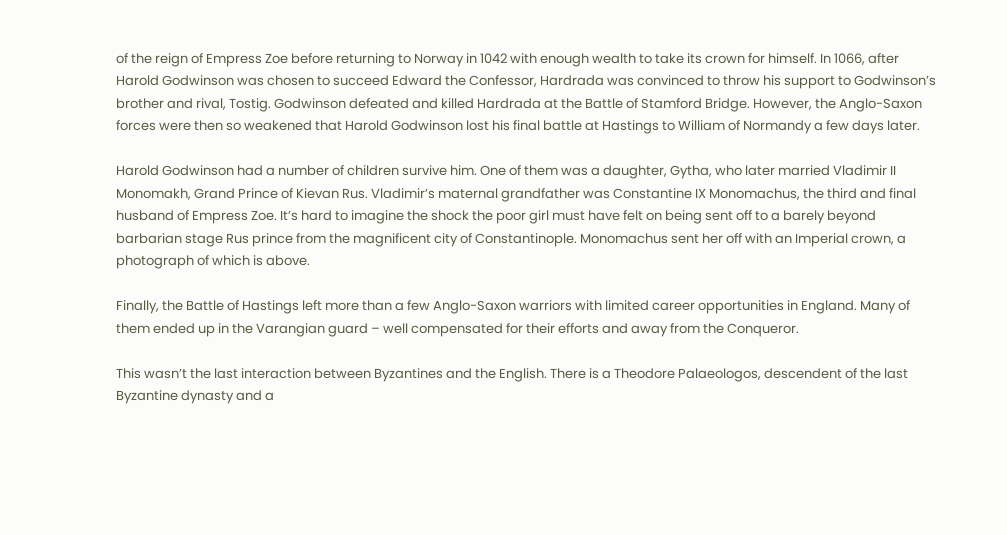of the reign of Empress Zoe before returning to Norway in 1042 with enough wealth to take its crown for himself. In 1066, after Harold Godwinson was chosen to succeed Edward the Confessor, Hardrada was convinced to throw his support to Godwinson’s brother and rival, Tostig. Godwinson defeated and killed Hardrada at the Battle of Stamford Bridge. However, the Anglo-Saxon forces were then so weakened that Harold Godwinson lost his final battle at Hastings to William of Normandy a few days later.

Harold Godwinson had a number of children survive him. One of them was a daughter, Gytha, who later married Vladimir II Monomakh, Grand Prince of Kievan Rus. Vladimir’s maternal grandfather was Constantine IX Monomachus, the third and final husband of Empress Zoe. It’s hard to imagine the shock the poor girl must have felt on being sent off to a barely beyond barbarian stage Rus prince from the magnificent city of Constantinople. Monomachus sent her off with an Imperial crown, a photograph of which is above.

Finally, the Battle of Hastings left more than a few Anglo-Saxon warriors with limited career opportunities in England. Many of them ended up in the Varangian guard – well compensated for their efforts and away from the Conqueror.

This wasn’t the last interaction between Byzantines and the English. There is a Theodore Palaeologos, descendent of the last Byzantine dynasty and a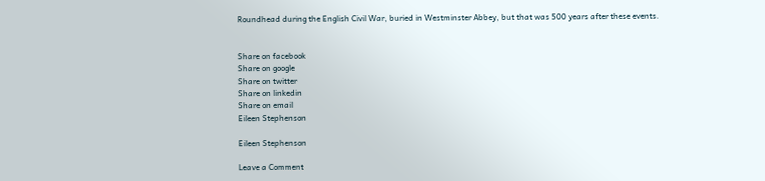Roundhead during the English Civil War, buried in Westminster Abbey, but that was 500 years after these events.


Share on facebook
Share on google
Share on twitter
Share on linkedin
Share on email
Eileen Stephenson

Eileen Stephenson

Leave a Comment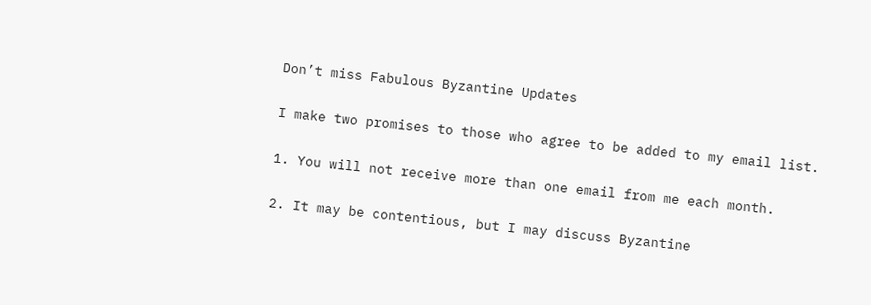Don’t miss Fabulous Byzantine Updates

I make two promises to those who agree to be added to my email list.

1. You will not receive more than one email from me each month.

2. It may be contentious, but I may discuss Byzantine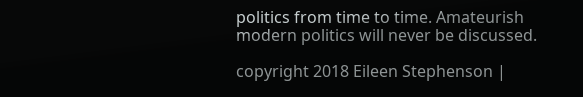politics from time to time. Amateurish modern politics will never be discussed.

copyright 2018 Eileen Stephenson |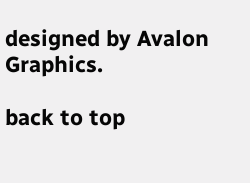designed by Avalon Graphics.

back to top